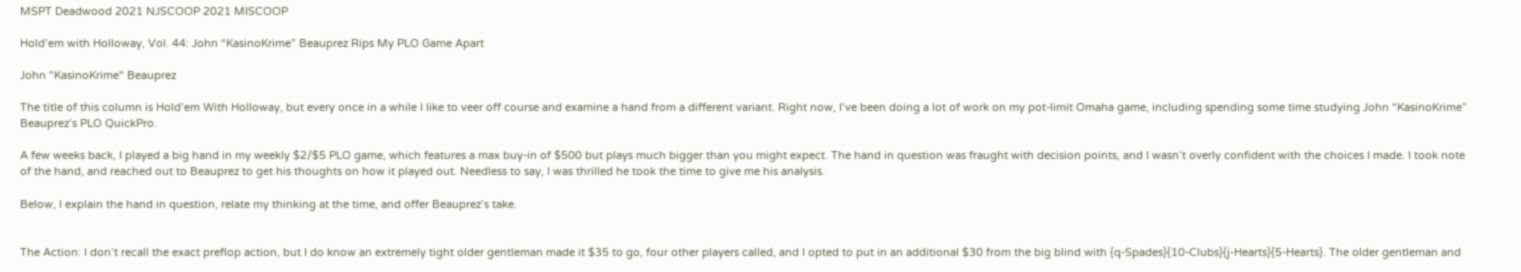MSPT Deadwood 2021 NJSCOOP 2021 MISCOOP

Hold’em with Holloway, Vol. 44: John “KasinoKrime” Beauprez Rips My PLO Game Apart

John "KasinoKrime" Beauprez

The title of this column is Hold’em With Holloway, but every once in a while I like to veer off course and examine a hand from a different variant. Right now, I’ve been doing a lot of work on my pot-limit Omaha game, including spending some time studying John “KasinoKrime” Beauprez’s PLO QuickPro.

A few weeks back, I played a big hand in my weekly $2/$5 PLO game, which features a max buy-in of $500 but plays much bigger than you might expect. The hand in question was fraught with decision points, and I wasn’t overly confident with the choices I made. I took note of the hand, and reached out to Beauprez to get his thoughts on how it played out. Needless to say, I was thrilled he took the time to give me his analysis.

Below, I explain the hand in question, relate my thinking at the time, and offer Beauprez’s take.


The Action: I don’t recall the exact preflop action, but I do know an extremely tight older gentleman made it $35 to go, four other players called, and I opted to put in an additional $30 from the big blind with {q-Spades}{10-Clubs}{j-Hearts}{5-Hearts}. The older gentleman and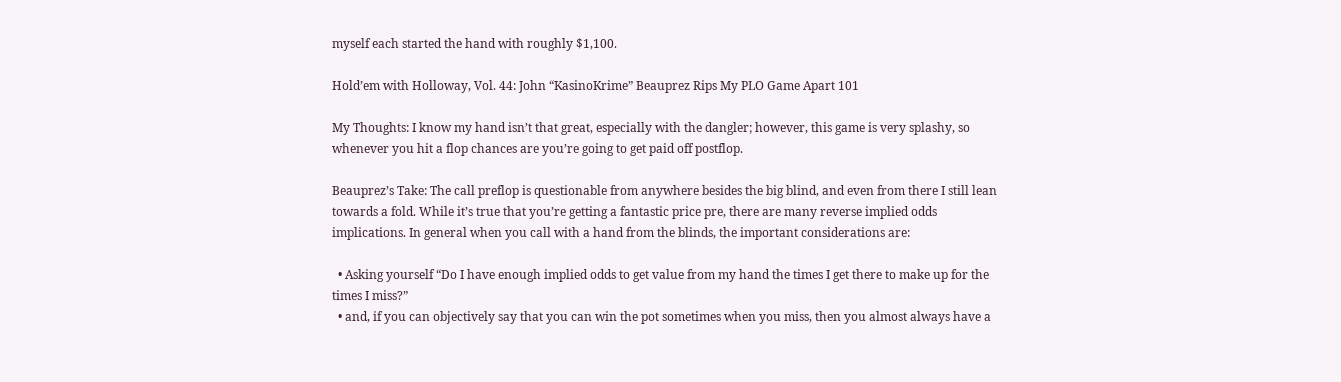myself each started the hand with roughly $1,100.

Hold’em with Holloway, Vol. 44: John “KasinoKrime” Beauprez Rips My PLO Game Apart 101

My Thoughts: I know my hand isn’t that great, especially with the dangler; however, this game is very splashy, so whenever you hit a flop chances are you’re going to get paid off postflop.

Beauprez’s Take: The call preflop is questionable from anywhere besides the big blind, and even from there I still lean towards a fold. While it’s true that you’re getting a fantastic price pre, there are many reverse implied odds implications. In general when you call with a hand from the blinds, the important considerations are:

  • Asking yourself “Do I have enough implied odds to get value from my hand the times I get there to make up for the times I miss?”
  • and, if you can objectively say that you can win the pot sometimes when you miss, then you almost always have a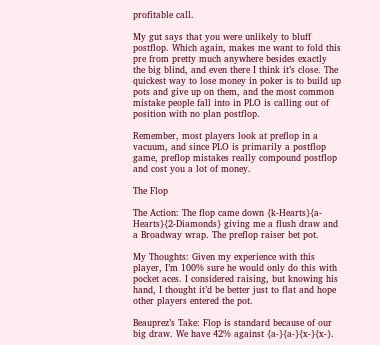profitable call.

My gut says that you were unlikely to bluff postflop. Which again, makes me want to fold this pre from pretty much anywhere besides exactly the big blind, and even there I think it’s close. The quickest way to lose money in poker is to build up pots and give up on them, and the most common mistake people fall into in PLO is calling out of position with no plan postflop.

Remember, most players look at preflop in a vacuum, and since PLO is primarily a postflop game, preflop mistakes really compound postflop and cost you a lot of money.

The Flop

The Action: The flop came down {k-Hearts}{a-Hearts}{2-Diamonds} giving me a flush draw and a Broadway wrap. The preflop raiser bet pot.

My Thoughts: Given my experience with this player, I’m 100% sure he would only do this with pocket aces. I considered raising, but knowing his hand, I thought it’d be better just to flat and hope other players entered the pot.

Beauprez’s Take: Flop is standard because of our big draw. We have 42% against {a-}{a-}{x-}{x-}.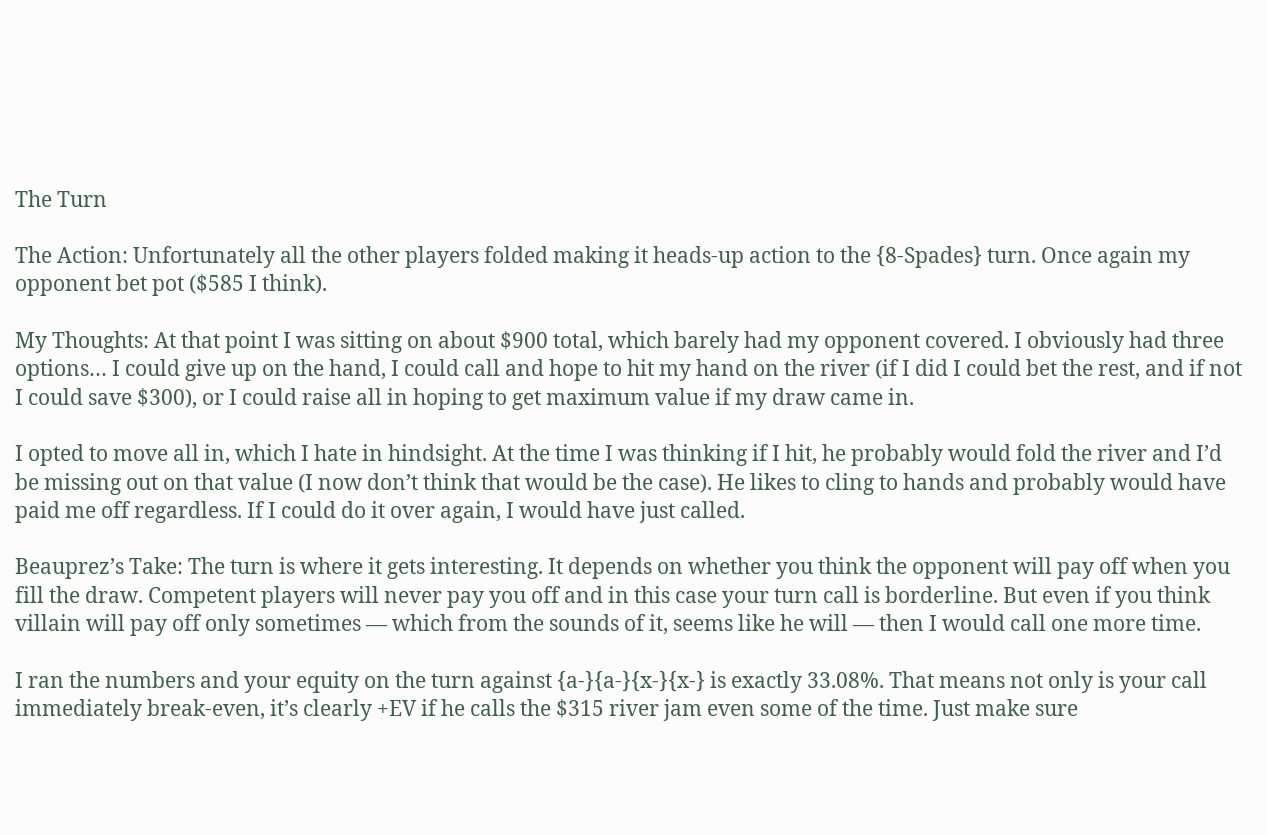The Turn

The Action: Unfortunately all the other players folded making it heads-up action to the {8-Spades} turn. Once again my opponent bet pot ($585 I think).

My Thoughts: At that point I was sitting on about $900 total, which barely had my opponent covered. I obviously had three options… I could give up on the hand, I could call and hope to hit my hand on the river (if I did I could bet the rest, and if not I could save $300), or I could raise all in hoping to get maximum value if my draw came in.

I opted to move all in, which I hate in hindsight. At the time I was thinking if I hit, he probably would fold the river and I’d be missing out on that value (I now don’t think that would be the case). He likes to cling to hands and probably would have paid me off regardless. If I could do it over again, I would have just called.

Beauprez’s Take: The turn is where it gets interesting. It depends on whether you think the opponent will pay off when you fill the draw. Competent players will never pay you off and in this case your turn call is borderline. But even if you think villain will pay off only sometimes — which from the sounds of it, seems like he will — then I would call one more time.

I ran the numbers and your equity on the turn against {a-}{a-}{x-}{x-} is exactly 33.08%. That means not only is your call immediately break-even, it’s clearly +EV if he calls the $315 river jam even some of the time. Just make sure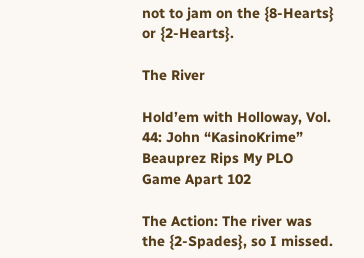not to jam on the {8-Hearts} or {2-Hearts}.

The River

Hold’em with Holloway, Vol. 44: John “KasinoKrime” Beauprez Rips My PLO Game Apart 102

The Action: The river was the {2-Spades}, so I missed.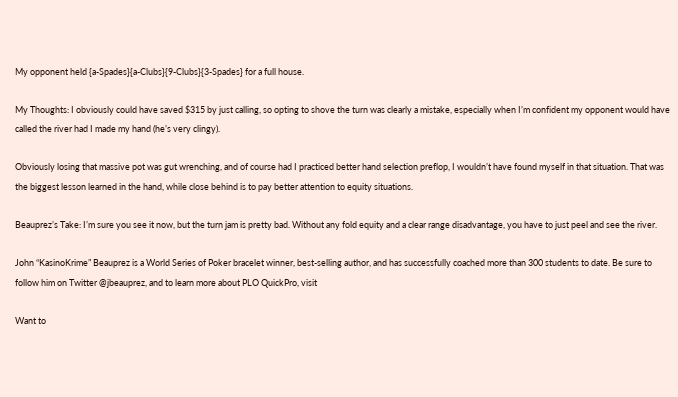My opponent held {a-Spades}{a-Clubs}{9-Clubs}{3-Spades} for a full house.

My Thoughts: I obviously could have saved $315 by just calling, so opting to shove the turn was clearly a mistake, especially when I’m confident my opponent would have called the river had I made my hand (he’s very clingy).

Obviously losing that massive pot was gut wrenching, and of course had I practiced better hand selection preflop, I wouldn’t have found myself in that situation. That was the biggest lesson learned in the hand, while close behind is to pay better attention to equity situations.

Beauprez’s Take: I’m sure you see it now, but the turn jam is pretty bad. Without any fold equity and a clear range disadvantage, you have to just peel and see the river.

John “KasinoKrime” Beauprez is a World Series of Poker bracelet winner, best-selling author, and has successfully coached more than 300 students to date. Be sure to follow him on Twitter @jbeauprez, and to learn more about PLO QuickPro, visit

Want to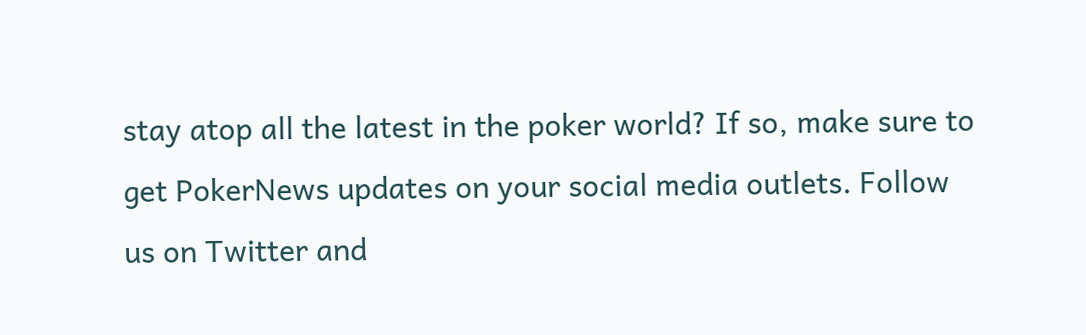stay atop all the latest in the poker world? If so, make sure to get PokerNews updates on your social media outlets. Follow us on Twitter and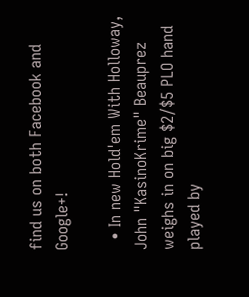find us on both Facebook and Google+!

  • In new Hold'em With Holloway, John "KasinoKrime" Beauprez weighs in on big $2/$5 PLO hand played by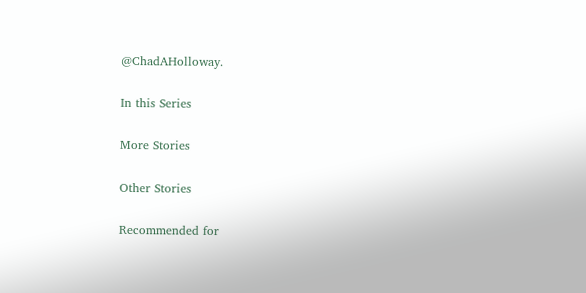@ChadAHolloway.

In this Series

More Stories

Other Stories

Recommended for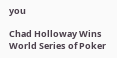you

Chad Holloway Wins World Series of Poker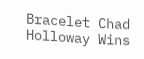Bracelet Chad Holloway Wins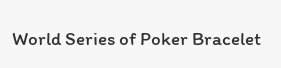World Series of Poker Bracelet